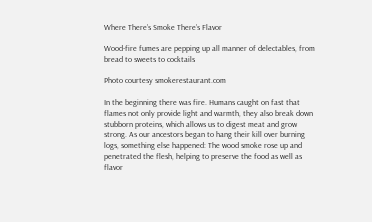Where There’s Smoke There’s Flavor

Wood-fire fumes are pepping up all manner of delectables, from bread to sweets to cocktails

Photo courtesy smokerestaurant.com

In the beginning there was fire. Humans caught on fast that flames not only provide light and warmth, they also break down stubborn proteins, which allows us to digest meat and grow strong. As our ancestors began to hang their kill over burning logs, something else happened: The wood smoke rose up and penetrated the flesh, helping to preserve the food as well as flavor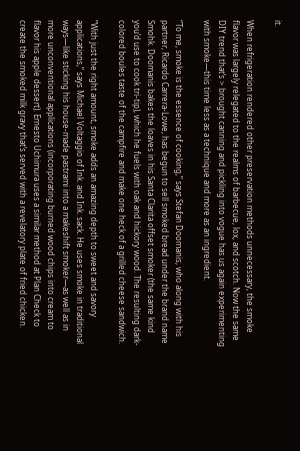it.

When refrigeration rendered other preservation methods unnecessary, the smoke flavor was largely relegated to the realms of barbecue, lox, and scotch. Now the same DIY trend that’s > brought canning and pickling into vogue has us again experimenting with smoke—this time less as a technique and more as an ingredient.

“To me, smoke is the essence of cooking,” says Stefan Doomanis, who along with his partner, Ricardo Carrera-Lowe, has begun to sell smoked bread under the brand name Smohk. Doomanis bakes the loaves in his Santa Clarita offset smoker (the same kind you’d use to cook tri-tip), which he fuels with oak and hickory wood. The resulting dark-colored boules taste of the campfire and make one heck of a grilled cheese sandwich.

“With just the right amount, smoke adds an amazing depth to sweet and savory applications,” says Michael Voltaggio of Ink. and Ink. sack. He uses smoke in traditional ways—like sticking his house-made pastrami into a makeshift smoker—as well as in more unconventional applications (incorporating burned wood chips into cream to flavor his apple dessert). Ernesto Uchimura uses a similar method at Plan Check to create the smoked milk gravy that’s served with a revelatory plate of fried chicken.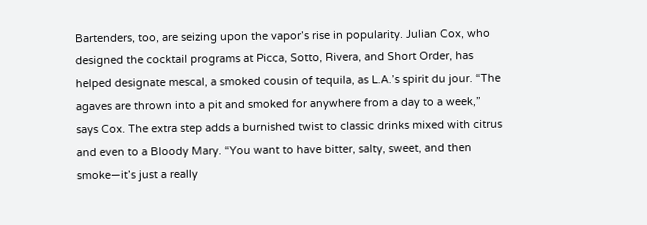Bartenders, too, are seizing upon the vapor’s rise in popularity. Julian Cox, who designed the cocktail programs at Picca, Sotto, Rivera, and Short Order, has helped designate mescal, a smoked cousin of tequila, as L.A.’s spirit du jour. “The agaves are thrown into a pit and smoked for anywhere from a day to a week,” says Cox. The extra step adds a burnished twist to classic drinks mixed with citrus and even to a Bloody Mary. “You want to have bitter, salty, sweet, and then smoke—it’s just a really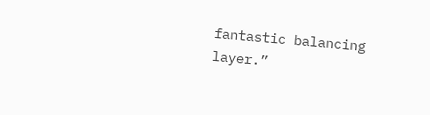fantastic balancing layer.”